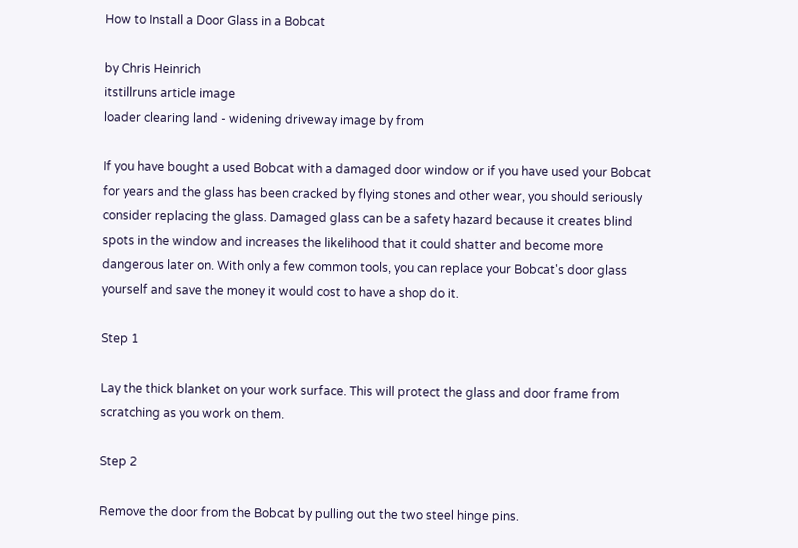How to Install a Door Glass in a Bobcat

by Chris Heinrich
itstillruns article image
loader clearing land - widening driveway image by from

If you have bought a used Bobcat with a damaged door window or if you have used your Bobcat for years and the glass has been cracked by flying stones and other wear, you should seriously consider replacing the glass. Damaged glass can be a safety hazard because it creates blind spots in the window and increases the likelihood that it could shatter and become more dangerous later on. With only a few common tools, you can replace your Bobcat's door glass yourself and save the money it would cost to have a shop do it.

Step 1

Lay the thick blanket on your work surface. This will protect the glass and door frame from scratching as you work on them.

Step 2

Remove the door from the Bobcat by pulling out the two steel hinge pins.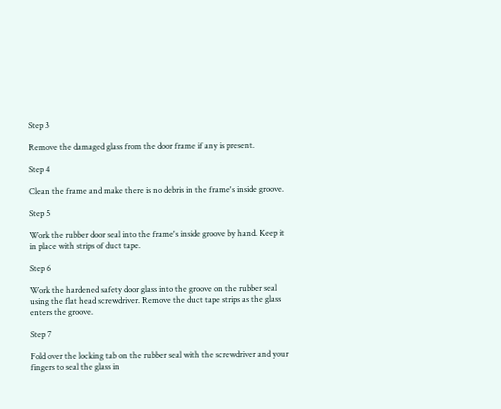Step 3

Remove the damaged glass from the door frame if any is present.

Step 4

Clean the frame and make there is no debris in the frame's inside groove.

Step 5

Work the rubber door seal into the frame's inside groove by hand. Keep it in place with strips of duct tape.

Step 6

Work the hardened safety door glass into the groove on the rubber seal using the flat head screwdriver. Remove the duct tape strips as the glass enters the groove.

Step 7

Fold over the locking tab on the rubber seal with the screwdriver and your fingers to seal the glass in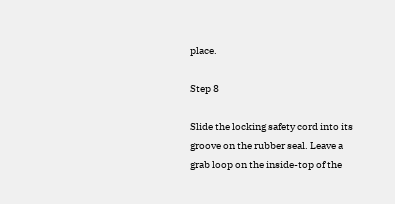place.

Step 8

Slide the locking safety cord into its groove on the rubber seal. Leave a grab loop on the inside-top of the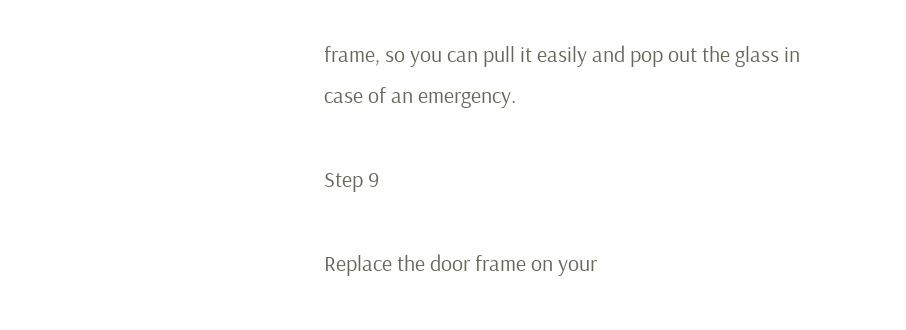frame, so you can pull it easily and pop out the glass in case of an emergency.

Step 9

Replace the door frame on your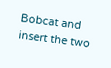Bobcat and insert the two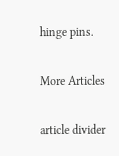hinge pins.

More Articles

article divider